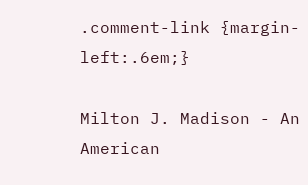.comment-link {margin-left:.6em;}

Milton J. Madison - An American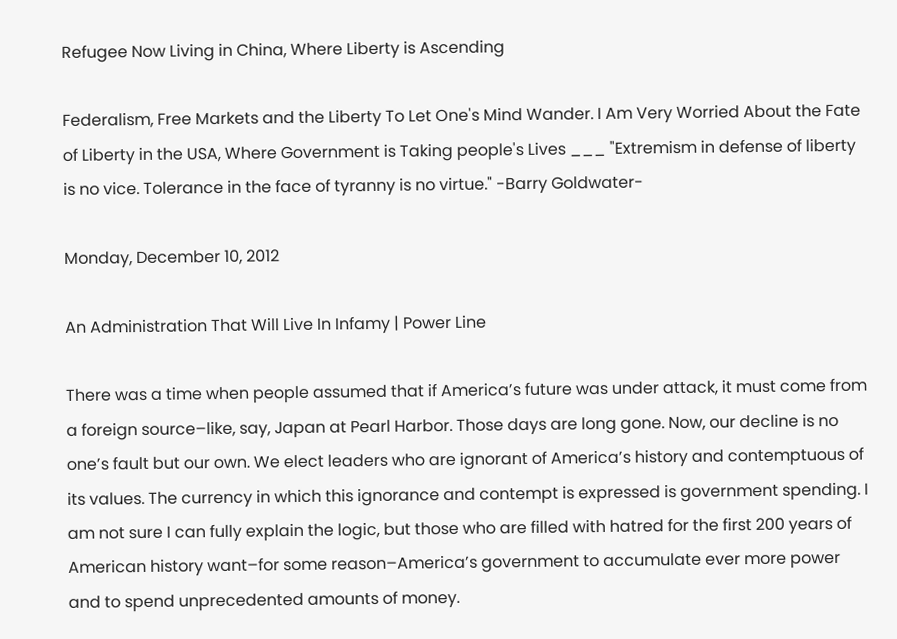Refugee Now Living in China, Where Liberty is Ascending

Federalism, Free Markets and the Liberty To Let One's Mind Wander. I Am Very Worried About the Fate of Liberty in the USA, Where Government is Taking people's Lives ___ "Extremism in defense of liberty is no vice. Tolerance in the face of tyranny is no virtue." -Barry Goldwater-

Monday, December 10, 2012

An Administration That Will Live In Infamy | Power Line

There was a time when people assumed that if America’s future was under attack, it must come from a foreign source–like, say, Japan at Pearl Harbor. Those days are long gone. Now, our decline is no one’s fault but our own. We elect leaders who are ignorant of America’s history and contemptuous of its values. The currency in which this ignorance and contempt is expressed is government spending. I am not sure I can fully explain the logic, but those who are filled with hatred for the first 200 years of American history want–for some reason–America’s government to accumulate ever more power and to spend unprecedented amounts of money.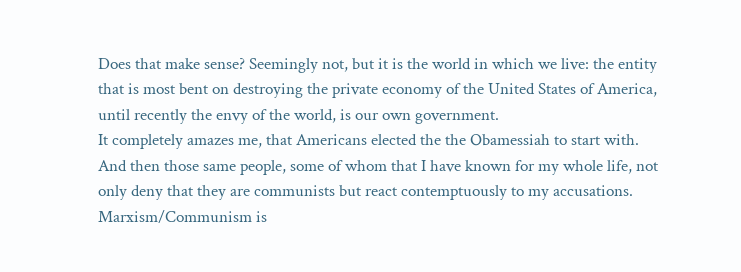Does that make sense? Seemingly not, but it is the world in which we live: the entity that is most bent on destroying the private economy of the United States of America, until recently the envy of the world, is our own government.
It completely amazes me, that Americans elected the the Obamessiah to start with. And then those same people, some of whom that I have known for my whole life, not only deny that they are communists but react contemptuously to my accusations. Marxism/Communism is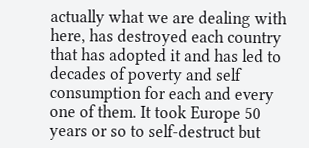actually what we are dealing with here, has destroyed each country that has adopted it and has led to decades of poverty and self consumption for each and every one of them. It took Europe 50 years or so to self-destruct but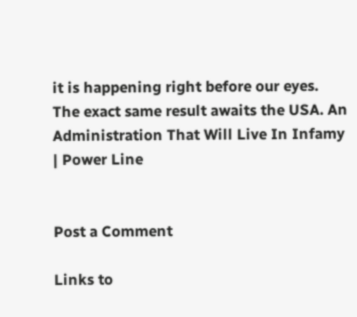it is happening right before our eyes. The exact same result awaits the USA. An Administration That Will Live In Infamy | Power Line


Post a Comment

Links to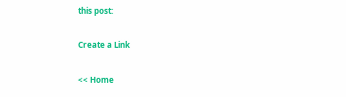this post:

Create a Link

<< Home